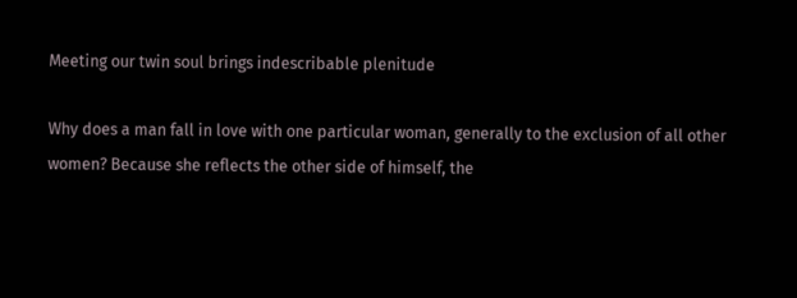Meeting our twin soul brings indescribable plenitude

Why does a man fall in love with one particular woman, generally to the exclusion of all other women? Because she reflects the other side of himself, the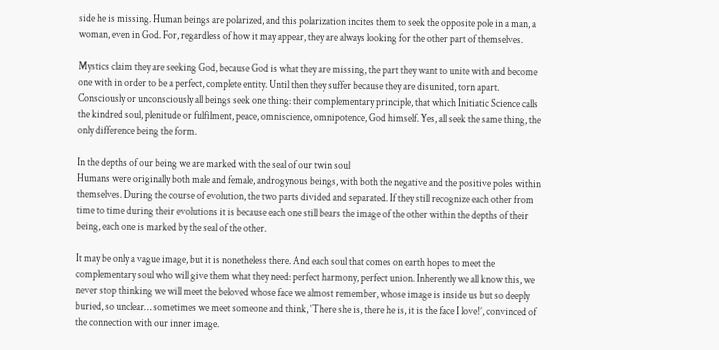side he is missing. Human beings are polarized, and this polarization incites them to seek the opposite pole in a man, a woman, even in God. For, regardless of how it may appear, they are always looking for the other part of themselves.

Mystics claim they are seeking God, because God is what they are missing, the part they want to unite with and become one with in order to be a perfect, complete entity. Until then they suffer because they are disunited, torn apart. Consciously or unconsciously all beings seek one thing: their complementary principle, that which Initiatic Science calls the kindred soul, plenitude or fulfilment, peace, omniscience, omnipotence, God himself. Yes, all seek the same thing, the only difference being the form.

In the depths of our being we are marked with the seal of our twin soul
Humans were originally both male and female, androgynous beings, with both the negative and the positive poles within themselves. During the course of evolution, the two parts divided and separated. If they still recognize each other from time to time during their evolutions it is because each one still bears the image of the other within the depths of their being, each one is marked by the seal of the other.

It may be only a vague image, but it is nonetheless there. And each soul that comes on earth hopes to meet the complementary soul who will give them what they need: perfect harmony, perfect union. Inherently we all know this, we never stop thinking we will meet the beloved whose face we almost remember, whose image is inside us but so deeply buried, so unclear… sometimes we meet someone and think, ‘There she is, there he is, it is the face I love!’, convinced of the connection with our inner image.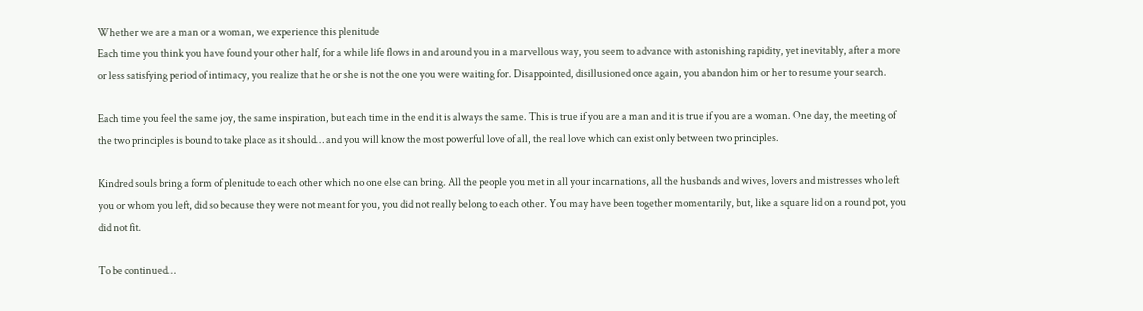Whether we are a man or a woman, we experience this plenitude
Each time you think you have found your other half, for a while life flows in and around you in a marvellous way, you seem to advance with astonishing rapidity, yet inevitably, after a more or less satisfying period of intimacy, you realize that he or she is not the one you were waiting for. Disappointed, disillusioned once again, you abandon him or her to resume your search.

Each time you feel the same joy, the same inspiration, but each time in the end it is always the same. This is true if you are a man and it is true if you are a woman. One day, the meeting of the two principles is bound to take place as it should… and you will know the most powerful love of all, the real love which can exist only between two principles.

Kindred souls bring a form of plenitude to each other which no one else can bring. All the people you met in all your incarnations, all the husbands and wives, lovers and mistresses who left you or whom you left, did so because they were not meant for you, you did not really belong to each other. You may have been together momentarily, but, like a square lid on a round pot, you did not fit.

To be continued…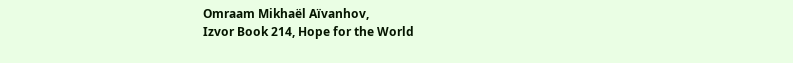Omraam Mikhaël Aïvanhov,
Izvor Book 214, Hope for the World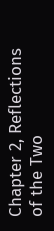Chapter 2, Reflections of the Two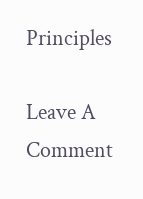Principles

Leave A Comment